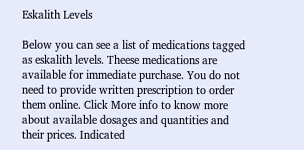Eskalith Levels

Below you can see a list of medications tagged as eskalith levels. Theese medications are available for immediate purchase. You do not need to provide written prescription to order them online. Click More info to know more about available dosages and quantities and their prices. Indicated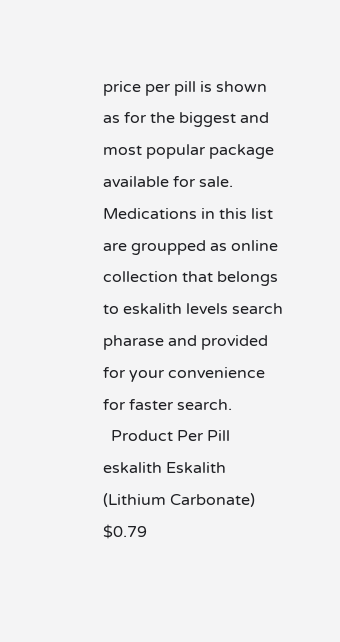price per pill is shown as for the biggest and most popular package available for sale. Medications in this list are groupped as online collection that belongs to eskalith levels search pharase and provided for your convenience for faster search.
  Product Per Pill
eskalith Eskalith (Lithium Carbonate)
$0.79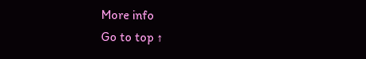More info
Go to top ↑